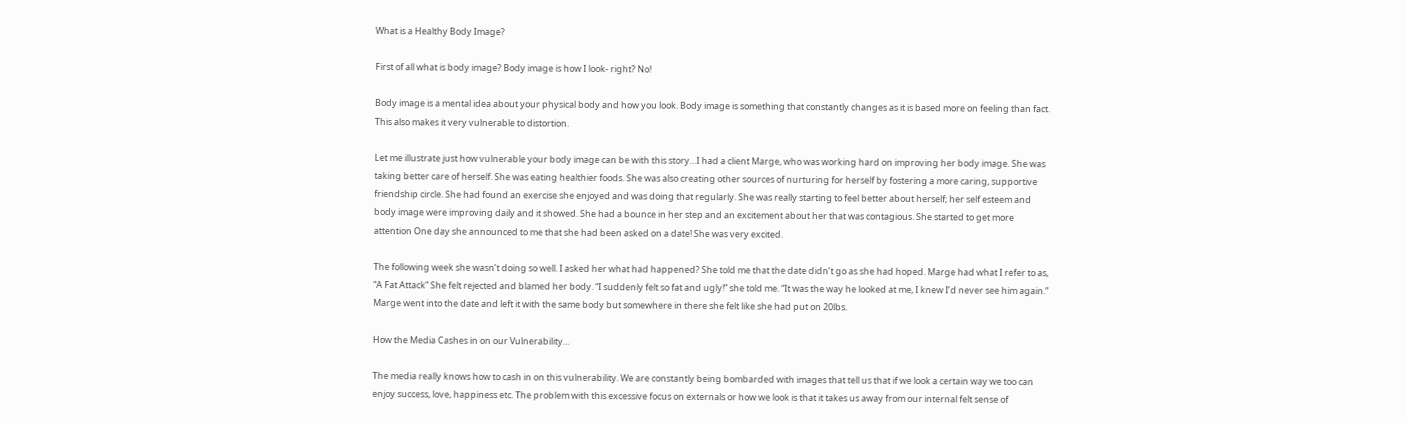What is a Healthy Body Image?

First of all what is body image? Body image is how I look- right? No!

Body image is a mental idea about your physical body and how you look. Body image is something that constantly changes as it is based more on feeling than fact. This also makes it very vulnerable to distortion.

Let me illustrate just how vulnerable your body image can be with this story…I had a client Marge, who was working hard on improving her body image. She was taking better care of herself. She was eating healthier foods. She was also creating other sources of nurturing for herself by fostering a more caring, supportive friendship circle. She had found an exercise she enjoyed and was doing that regularly. She was really starting to feel better about herself; her self esteem and body image were improving daily and it showed. She had a bounce in her step and an excitement about her that was contagious. She started to get more attention One day she announced to me that she had been asked on a date! She was very excited.

The following week she wasn’t doing so well. I asked her what had happened? She told me that the date didn’t go as she had hoped. Marge had what I refer to as, “A Fat Attack” She felt rejected and blamed her body. “I suddenly felt so fat and ugly!” she told me. “It was the way he looked at me, I knew I’d never see him again.” Marge went into the date and left it with the same body but somewhere in there she felt like she had put on 20lbs.

How the Media Cashes in on our Vulnerability…

The media really knows how to cash in on this vulnerability. We are constantly being bombarded with images that tell us that if we look a certain way we too can enjoy success, love, happiness etc. The problem with this excessive focus on externals or how we look is that it takes us away from our internal felt sense of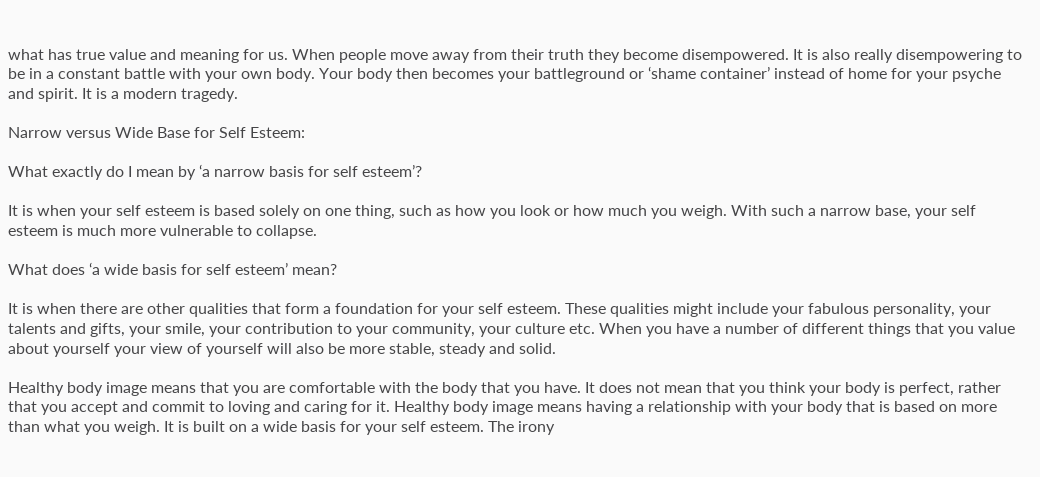what has true value and meaning for us. When people move away from their truth they become disempowered. It is also really disempowering to be in a constant battle with your own body. Your body then becomes your battleground or ‘shame container’ instead of home for your psyche and spirit. It is a modern tragedy.

Narrow versus Wide Base for Self Esteem:

What exactly do I mean by ‘a narrow basis for self esteem’?

It is when your self esteem is based solely on one thing, such as how you look or how much you weigh. With such a narrow base, your self esteem is much more vulnerable to collapse.

What does ‘a wide basis for self esteem’ mean?

It is when there are other qualities that form a foundation for your self esteem. These qualities might include your fabulous personality, your talents and gifts, your smile, your contribution to your community, your culture etc. When you have a number of different things that you value about yourself your view of yourself will also be more stable, steady and solid.

Healthy body image means that you are comfortable with the body that you have. It does not mean that you think your body is perfect, rather that you accept and commit to loving and caring for it. Healthy body image means having a relationship with your body that is based on more than what you weigh. It is built on a wide basis for your self esteem. The irony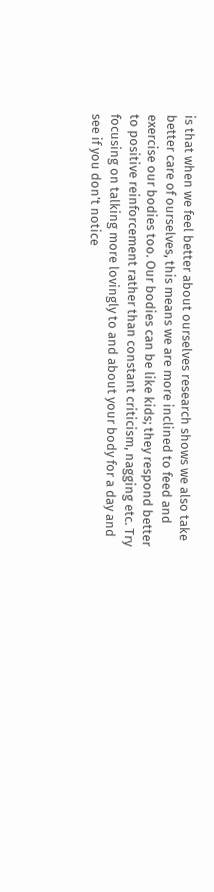is that when we feel better about ourselves research shows we also take better care of ourselves, this means we are more inclined to feed and exercise our bodies too. Our bodies can be like kids; they respond better to positive reinforcement rather than constant criticism, nagging etc. Try focusing on talking more lovingly to and about your body for a day and see if you don’t notice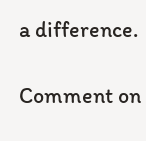a difference.

Comment on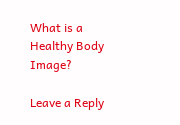What is a Healthy Body Image?

Leave a Reply